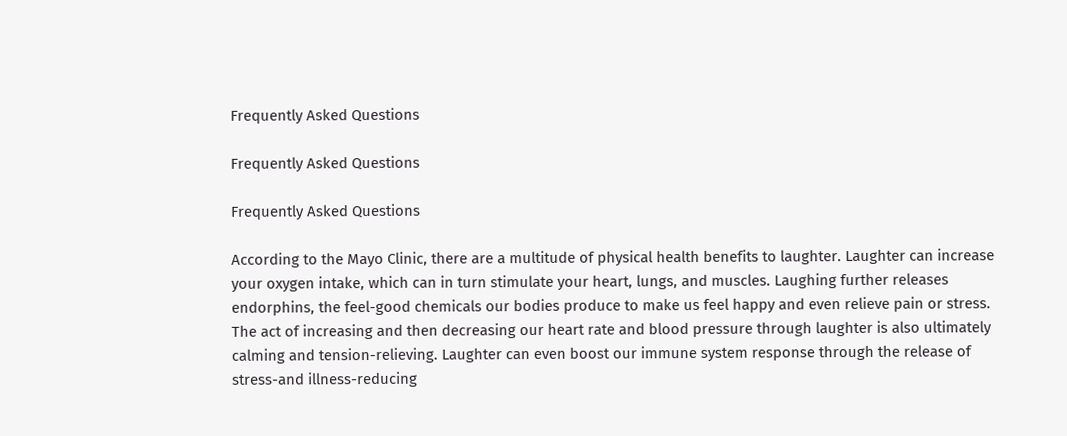Frequently Asked Questions

Frequently Asked Questions

Frequently Asked Questions

According to the Mayo Clinic, there are a multitude of physical health benefits to laughter. Laughter can increase your oxygen intake, which can in turn stimulate your heart, lungs, and muscles. Laughing further releases endorphins, the feel-good chemicals our bodies produce to make us feel happy and even relieve pain or stress. The act of increasing and then decreasing our heart rate and blood pressure through laughter is also ultimately calming and tension-relieving. Laughter can even boost our immune system response through the release of stress-and illness-reducing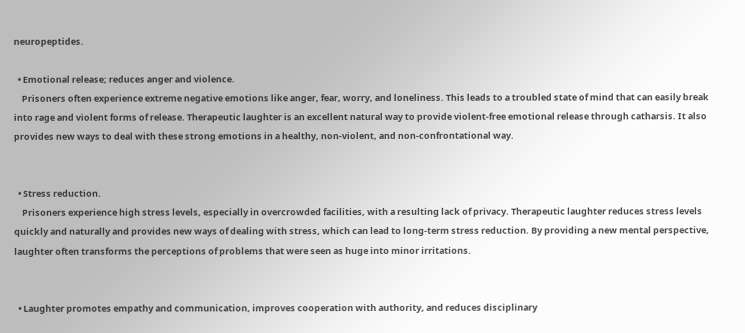neuropeptides.

  • Emotional release; reduces anger and violence.
    Prisoners often experience extreme negative emotions like anger, fear, worry, and loneliness. This leads to a troubled state of mind that can easily break into rage and violent forms of release. Therapeutic laughter is an excellent natural way to provide violent-free emotional release through catharsis. It also provides new ways to deal with these strong emotions in a healthy, non-violent, and non-confrontational way.


  • Stress reduction.
    Prisoners experience high stress levels, especially in overcrowded facilities, with a resulting lack of privacy. Therapeutic laughter reduces stress levels quickly and naturally and provides new ways of dealing with stress, which can lead to long-term stress reduction. By providing a new mental perspective, laughter often transforms the perceptions of problems that were seen as huge into minor irritations.


  • Laughter promotes empathy and communication, improves cooperation with authority, and reduces disciplinary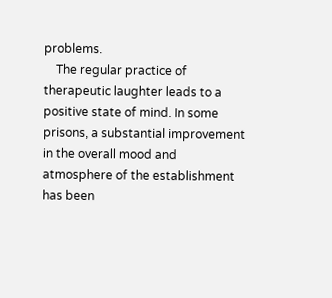problems.
    The regular practice of therapeutic laughter leads to a positive state of mind. In some prisons, a substantial improvement in the overall mood and atmosphere of the establishment has been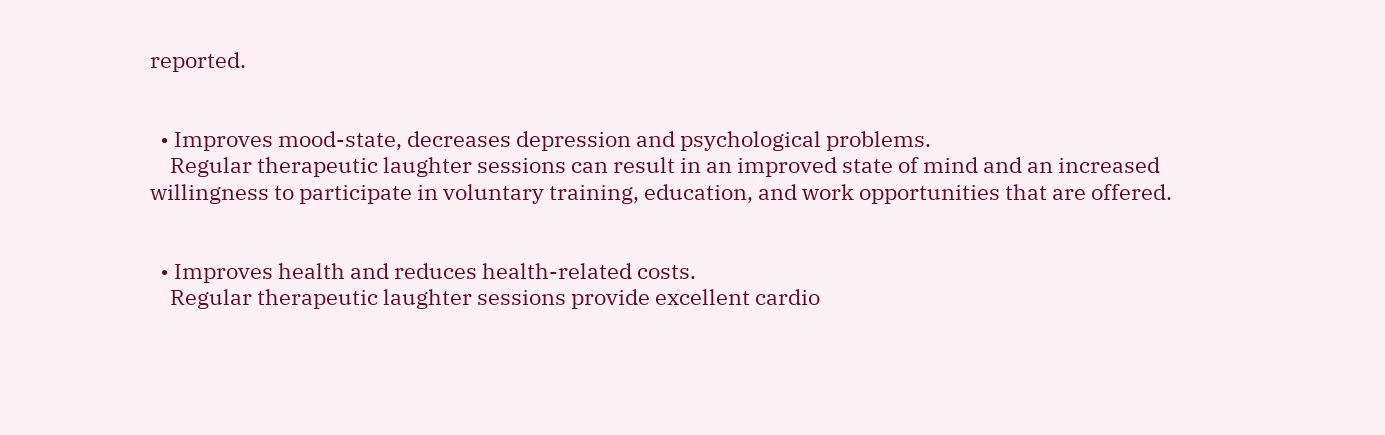reported.


  • Improves mood-state, decreases depression and psychological problems.
    Regular therapeutic laughter sessions can result in an improved state of mind and an increased willingness to participate in voluntary training, education, and work opportunities that are offered.


  • Improves health and reduces health-related costs.
    Regular therapeutic laughter sessions provide excellent cardio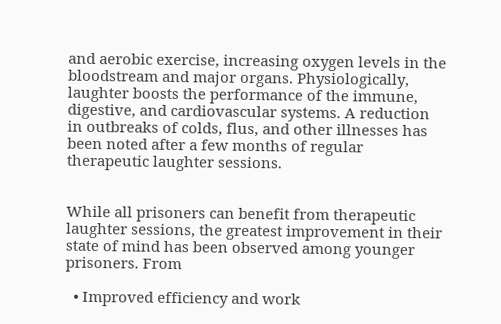and aerobic exercise, increasing oxygen levels in the bloodstream and major organs. Physiologically, laughter boosts the performance of the immune, digestive, and cardiovascular systems. A reduction in outbreaks of colds, flus, and other illnesses has been noted after a few months of regular therapeutic laughter sessions.


While all prisoners can benefit from therapeutic laughter sessions, the greatest improvement in their state of mind has been observed among younger prisoners. From

  • Improved efficiency and work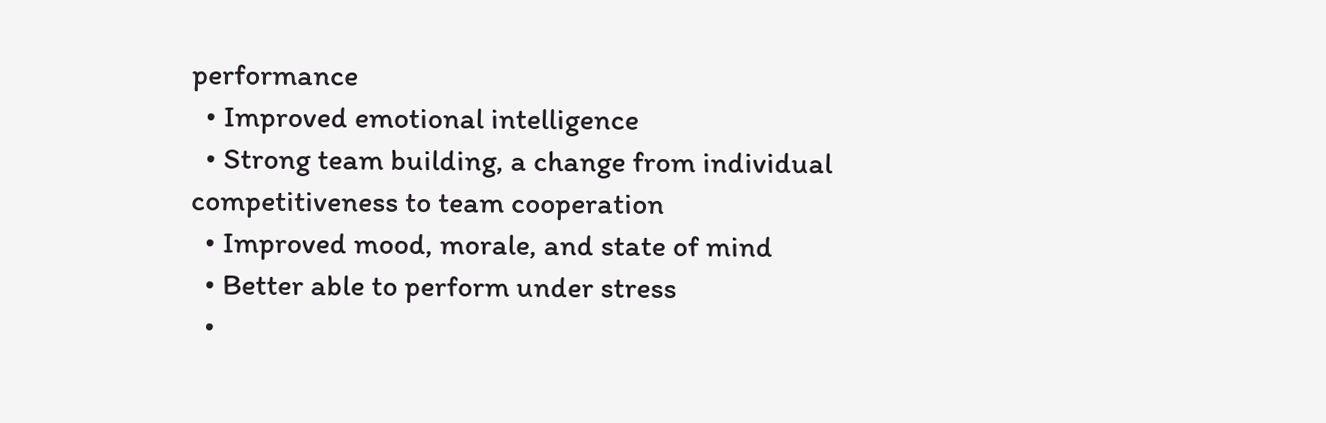performance
  • Improved emotional intelligence
  • Strong team building, a change from individual competitiveness to team cooperation
  • Improved mood, morale, and state of mind
  • Better able to perform under stress
  •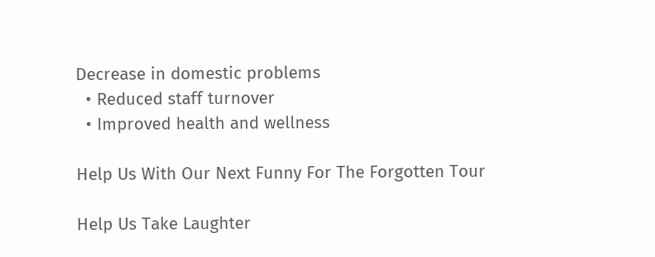Decrease in domestic problems
  • Reduced staff turnover
  • Improved health and wellness

Help Us With Our Next Funny For The Forgotten Tour

Help Us Take Laughter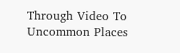Through Video To Uncommon Places